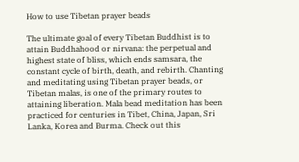How to use Tibetan prayer beads

The ultimate goal of every Tibetan Buddhist is to attain Buddhahood or nirvana: the perpetual and highest state of bliss, which ends samsara, the constant cycle of birth, death, and rebirth. Chanting and meditating using Tibetan prayer beads, or Tibetan malas, is one of the primary routes to attaining liberation. Mala bead meditation has been practiced for centuries in Tibet, China, Japan, Sri Lanka, Korea and Burma. Check out this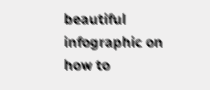beautiful infographic on how to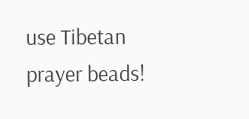use Tibetan prayer beads!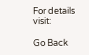For details visit:

Go Back